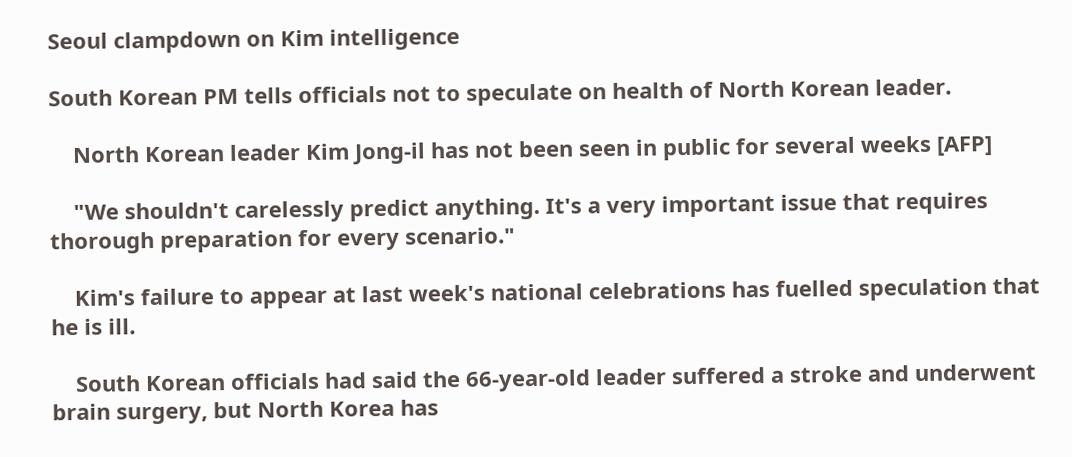Seoul clampdown on Kim intelligence

South Korean PM tells officials not to speculate on health of North Korean leader.

    North Korean leader Kim Jong-il has not been seen in public for several weeks [AFP]

    "We shouldn't carelessly predict anything. It's a very important issue that requires thorough preparation for every scenario."

    Kim's failure to appear at last week's national celebrations has fuelled speculation that he is ill.

    South Korean officials had said the 66-year-old leader suffered a stroke and underwent brain surgery, but North Korea has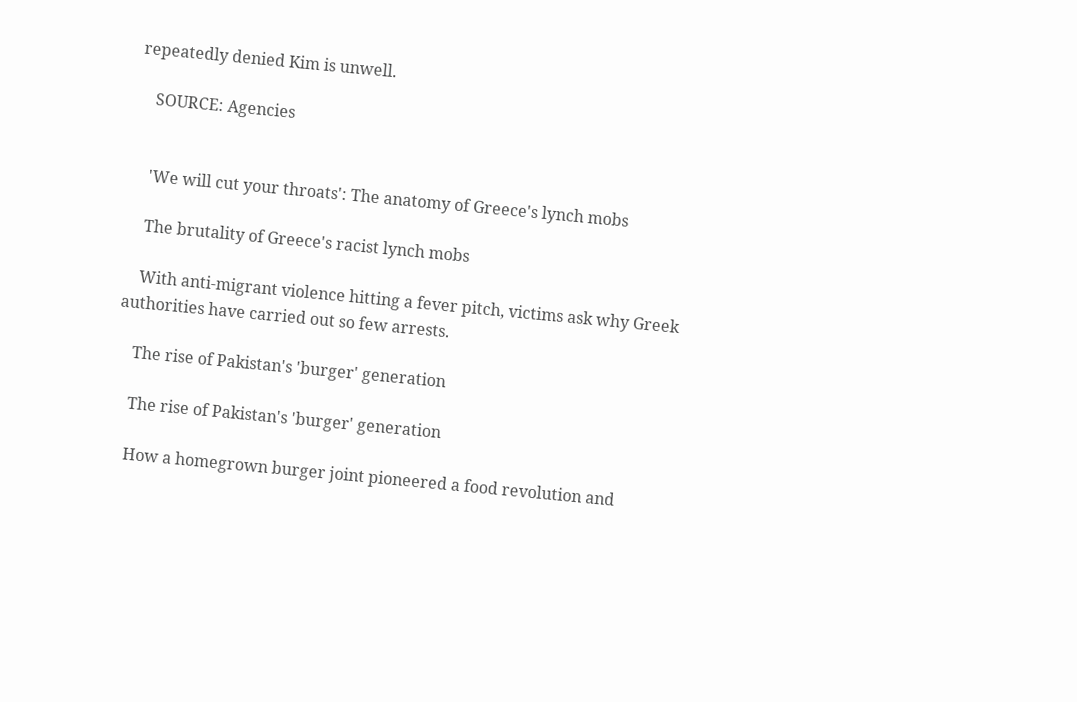repeatedly denied Kim is unwell.

    SOURCE: Agencies


    'We will cut your throats': The anatomy of Greece's lynch mobs

    The brutality of Greece's racist lynch mobs

    With anti-migrant violence hitting a fever pitch, victims ask why Greek authorities have carried out so few arrests.

    The rise of Pakistan's 'burger' generation

    The rise of Pakistan's 'burger' generation

    How a homegrown burger joint pioneered a food revolution and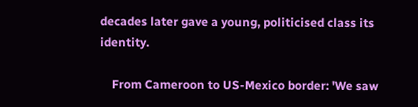decades later gave a young, politicised class its identity.

    From Cameroon to US-Mexico border: 'We saw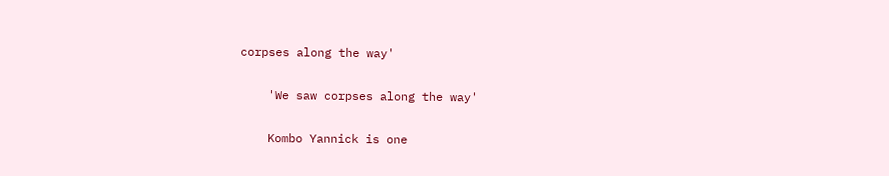corpses along the way'

    'We saw corpses along the way'

    Kombo Yannick is one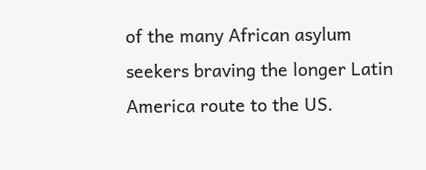of the many African asylum seekers braving the longer Latin America route to the US.